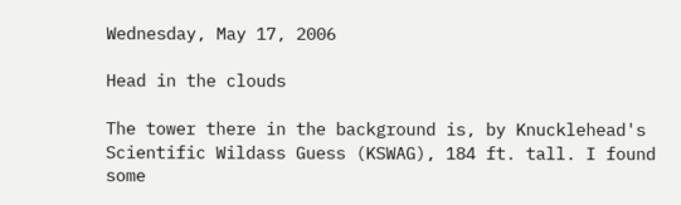Wednesday, May 17, 2006

Head in the clouds

The tower there in the background is, by Knucklehead's Scientific Wildass Guess (KSWAG), 184 ft. tall. I found some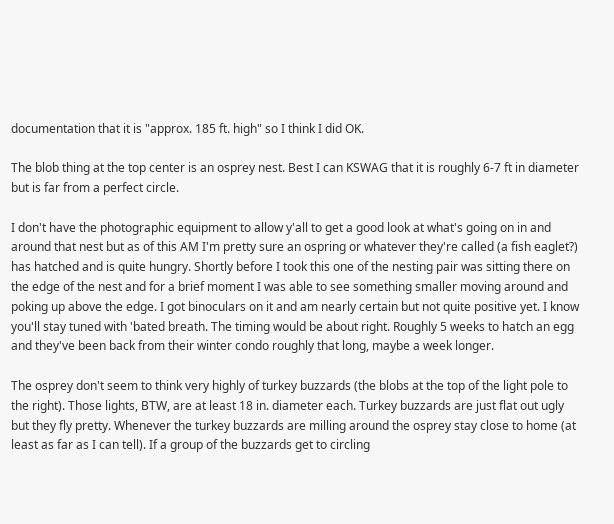documentation that it is "approx. 185 ft. high" so I think I did OK.

The blob thing at the top center is an osprey nest. Best I can KSWAG that it is roughly 6-7 ft in diameter but is far from a perfect circle.

I don't have the photographic equipment to allow y'all to get a good look at what's going on in and around that nest but as of this AM I'm pretty sure an ospring or whatever they're called (a fish eaglet?) has hatched and is quite hungry. Shortly before I took this one of the nesting pair was sitting there on the edge of the nest and for a brief moment I was able to see something smaller moving around and poking up above the edge. I got binoculars on it and am nearly certain but not quite positive yet. I know you'll stay tuned with 'bated breath. The timing would be about right. Roughly 5 weeks to hatch an egg and they've been back from their winter condo roughly that long, maybe a week longer.

The osprey don't seem to think very highly of turkey buzzards (the blobs at the top of the light pole to the right). Those lights, BTW, are at least 18 in. diameter each. Turkey buzzards are just flat out ugly but they fly pretty. Whenever the turkey buzzards are milling around the osprey stay close to home (at least as far as I can tell). If a group of the buzzards get to circling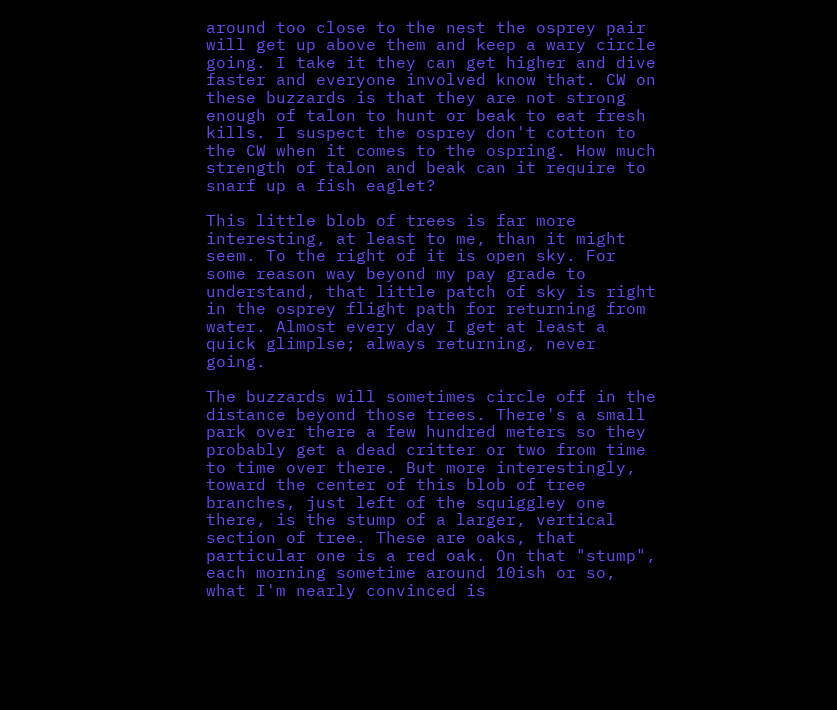around too close to the nest the osprey pair will get up above them and keep a wary circle going. I take it they can get higher and dive faster and everyone involved know that. CW on these buzzards is that they are not strong enough of talon to hunt or beak to eat fresh kills. I suspect the osprey don't cotton to the CW when it comes to the ospring. How much strength of talon and beak can it require to snarf up a fish eaglet?

This little blob of trees is far more interesting, at least to me, than it might seem. To the right of it is open sky. For some reason way beyond my pay grade to understand, that little patch of sky is right in the osprey flight path for returning from water. Almost every day I get at least a quick glimplse; always returning, never going.

The buzzards will sometimes circle off in the distance beyond those trees. There's a small park over there a few hundred meters so they probably get a dead critter or two from time to time over there. But more interestingly, toward the center of this blob of tree branches, just left of the squiggley one there, is the stump of a larger, vertical section of tree. These are oaks, that particular one is a red oak. On that "stump", each morning sometime around 10ish or so, what I'm nearly convinced is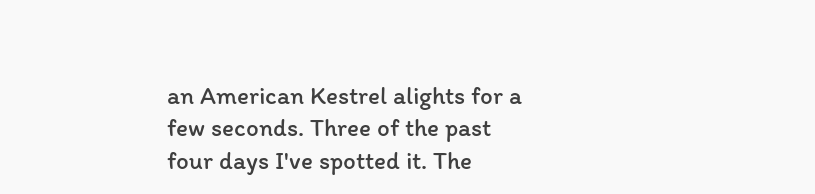an American Kestrel alights for a few seconds. Three of the past four days I've spotted it. The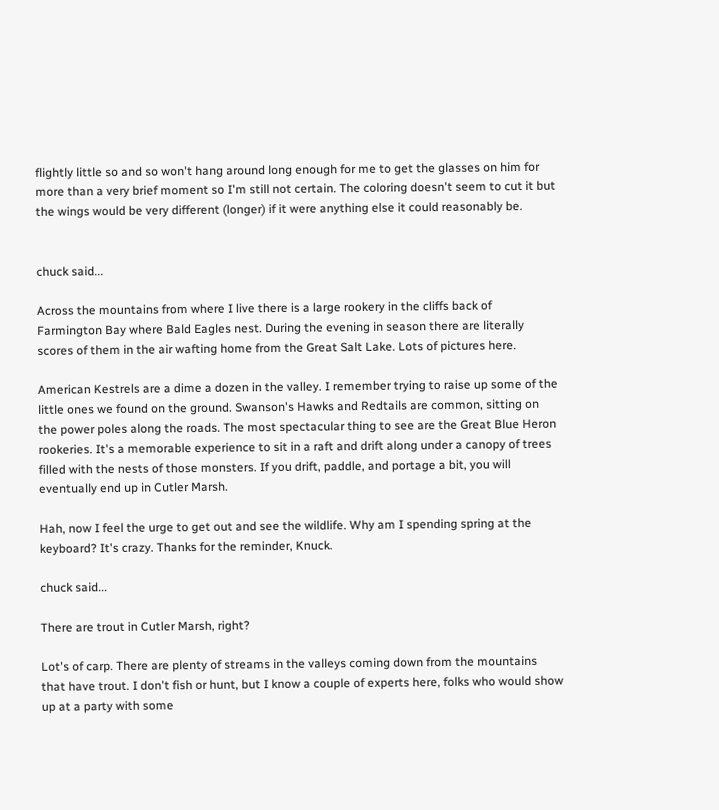flightly little so and so won't hang around long enough for me to get the glasses on him for more than a very brief moment so I'm still not certain. The coloring doesn't seem to cut it but the wings would be very different (longer) if it were anything else it could reasonably be.


chuck said...

Across the mountains from where I live there is a large rookery in the cliffs back of Farmington Bay where Bald Eagles nest. During the evening in season there are literally scores of them in the air wafting home from the Great Salt Lake. Lots of pictures here.

American Kestrels are a dime a dozen in the valley. I remember trying to raise up some of the little ones we found on the ground. Swanson's Hawks and Redtails are common, sitting on the power poles along the roads. The most spectacular thing to see are the Great Blue Heron rookeries. It's a memorable experience to sit in a raft and drift along under a canopy of trees filled with the nests of those monsters. If you drift, paddle, and portage a bit, you will eventually end up in Cutler Marsh.

Hah, now I feel the urge to get out and see the wildlife. Why am I spending spring at the keyboard? It's crazy. Thanks for the reminder, Knuck.

chuck said...

There are trout in Cutler Marsh, right?

Lot's of carp. There are plenty of streams in the valleys coming down from the mountains that have trout. I don't fish or hunt, but I know a couple of experts here, folks who would show up at a party with some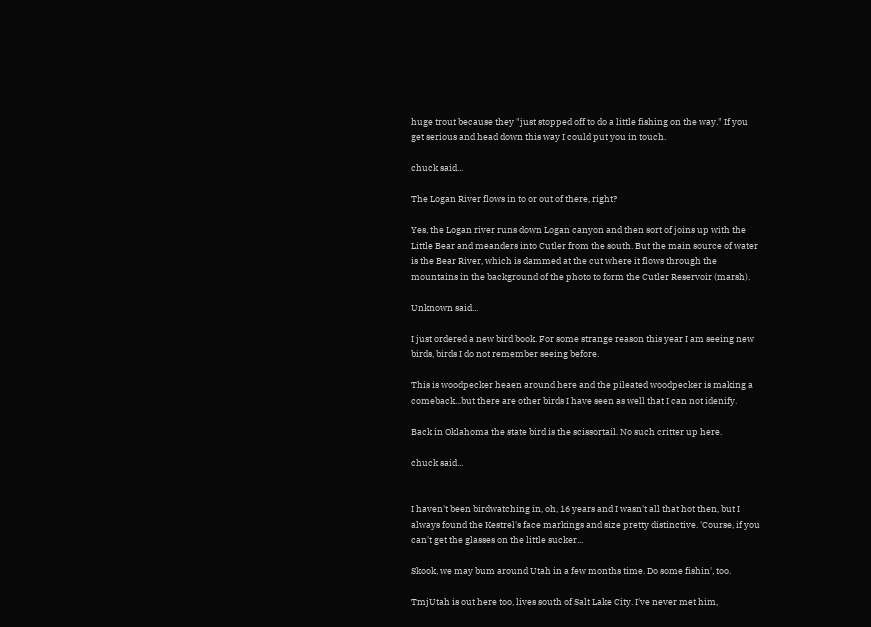huge trout because they "just stopped off to do a little fishing on the way." If you get serious and head down this way I could put you in touch.

chuck said...

The Logan River flows in to or out of there, right?

Yes, the Logan river runs down Logan canyon and then sort of joins up with the Little Bear and meanders into Cutler from the south. But the main source of water is the Bear River, which is dammed at the cut where it flows through the mountains in the background of the photo to form the Cutler Reservoir (marsh).

Unknown said...

I just ordered a new bird book. For some strange reason this year I am seeing new birds, birds I do not remember seeing before.

This is woodpecker heaen around here and the pileated woodpecker is making a comeback...but there are other birds I have seen as well that I can not idenify.

Back in Oklahoma the state bird is the scissortail. No such critter up here.

chuck said...


I haven't been birdwatching in, oh, 16 years and I wasn't all that hot then, but I always found the Kestrel's face markings and size pretty distinctive. 'Course, if you can't get the glasses on the little sucker...

Skook, we may bum around Utah in a few months time. Do some fishin', too.

TmjUtah is out here too, lives south of Salt Lake City. I've never met him,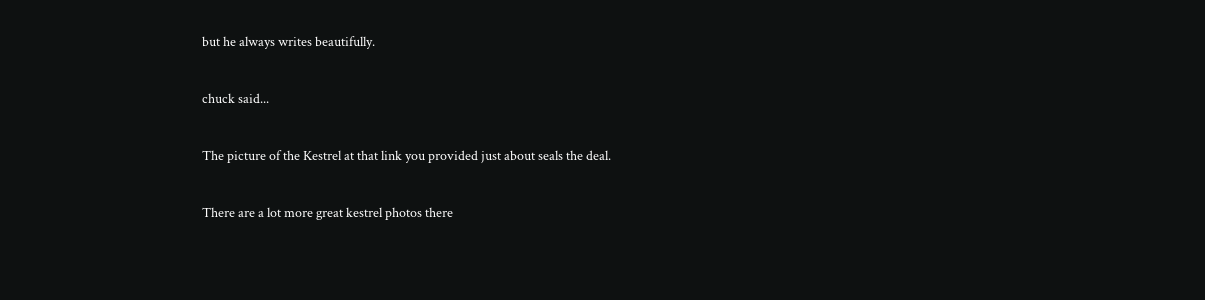but he always writes beautifully.

chuck said...

The picture of the Kestrel at that link you provided just about seals the deal.

There are a lot more great kestrel photos there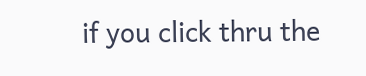if you click thru the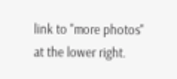link to "more photos" at the lower right.